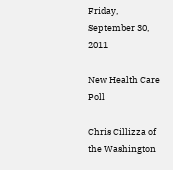Friday, September 30, 2011

New Health Care Poll

Chris Cillizza of the Washington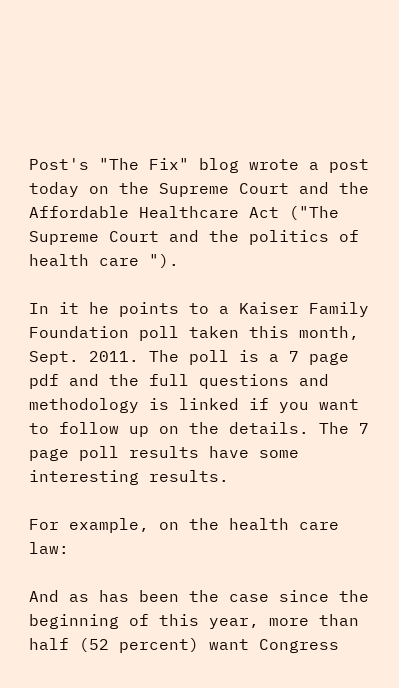Post's "The Fix" blog wrote a post today on the Supreme Court and the Affordable Healthcare Act ("The Supreme Court and the politics of health care ").

In it he points to a Kaiser Family Foundation poll taken this month, Sept. 2011. The poll is a 7 page pdf and the full questions and methodology is linked if you want to follow up on the details. The 7 page poll results have some interesting results.

For example, on the health care law:

And as has been the case since the beginning of this year, more than half (52 percent) want Congress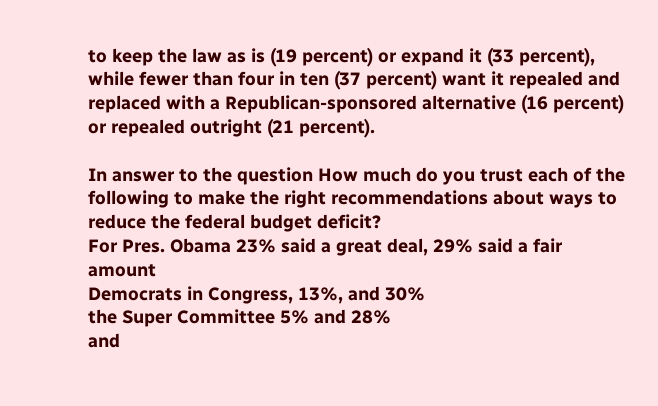to keep the law as is (19 percent) or expand it (33 percent), while fewer than four in ten (37 percent) want it repealed and replaced with a Republican‐sponsored alternative (16 percent) or repealed outright (21 percent).

In answer to the question How much do you trust each of the following to make the right recommendations about ways to reduce the federal budget deficit?
For Pres. Obama 23% said a great deal, 29% said a fair amount
Democrats in Congress, 13%, and 30%
the Super Committee 5% and 28%
and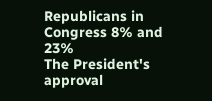Republicans in Congress 8% and 23%
The President's approval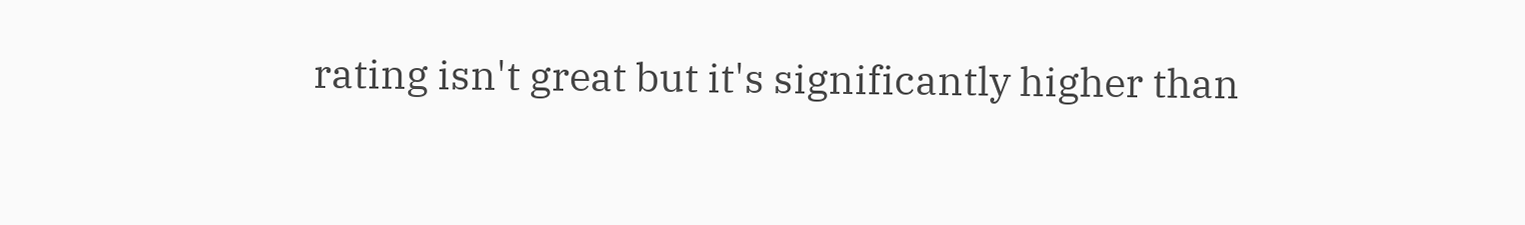rating isn't great but it's significantly higher than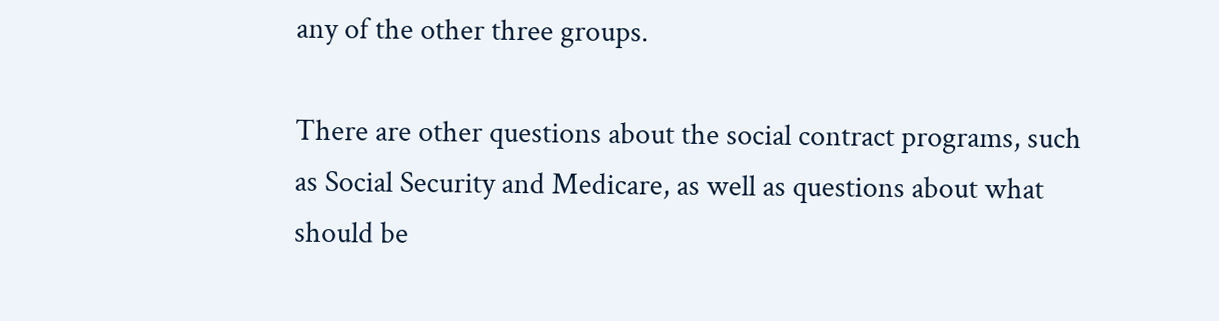any of the other three groups.

There are other questions about the social contract programs, such as Social Security and Medicare, as well as questions about what should be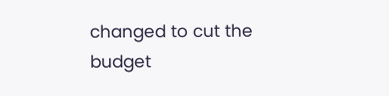changed to cut the budget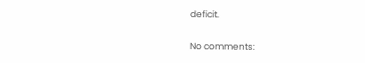deficit.

No comments: